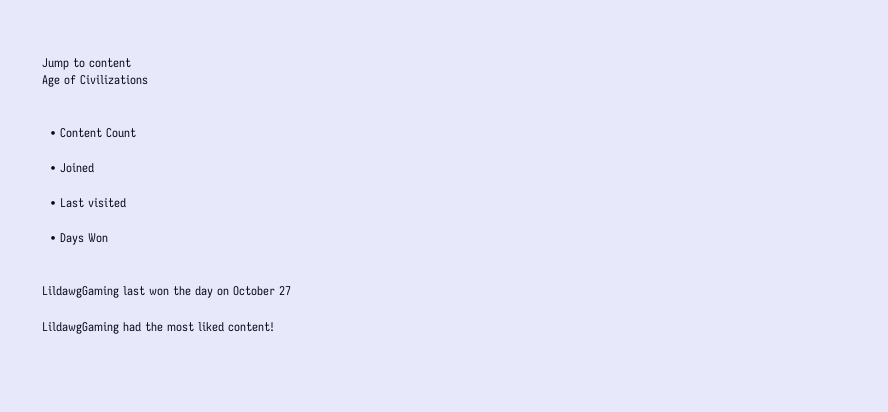Jump to content
Age of Civilizations


  • Content Count

  • Joined

  • Last visited

  • Days Won


LildawgGaming last won the day on October 27

LildawgGaming had the most liked content!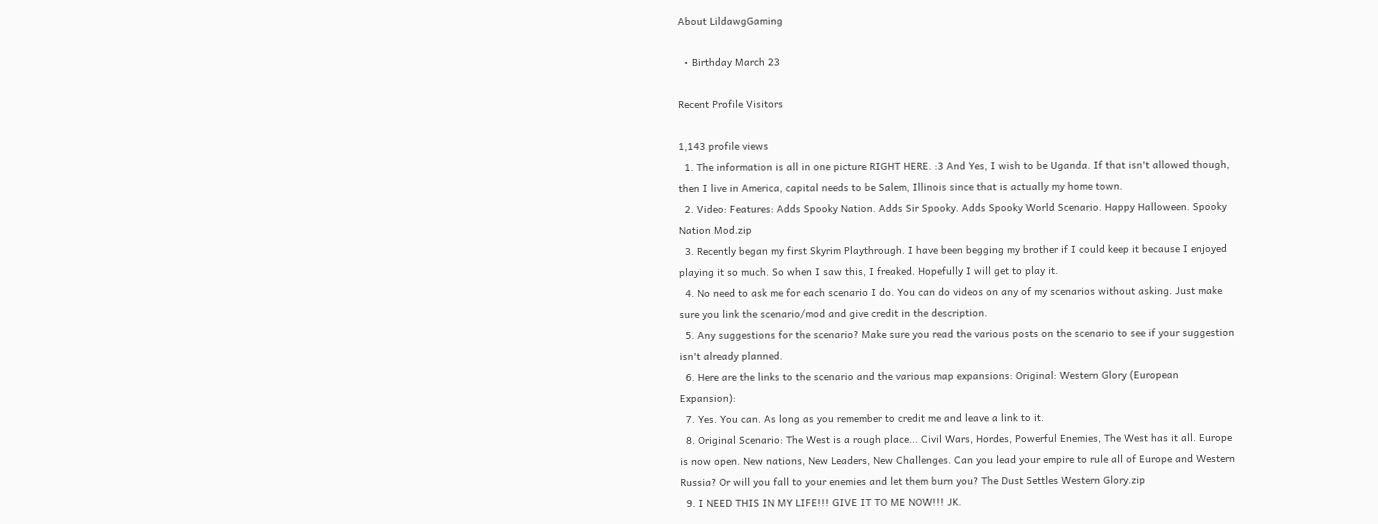About LildawgGaming

  • Birthday March 23

Recent Profile Visitors

1,143 profile views
  1. The information is all in one picture RIGHT HERE. :3 And Yes, I wish to be Uganda. If that isn't allowed though, then I live in America, capital needs to be Salem, Illinois since that is actually my home town.
  2. Video: Features: Adds Spooky Nation. Adds Sir Spooky. Adds Spooky World Scenario. Happy Halloween. Spooky Nation Mod.zip
  3. Recently began my first Skyrim Playthrough. I have been begging my brother if I could keep it because I enjoyed playing it so much. So when I saw this, I freaked. Hopefully I will get to play it.
  4. No need to ask me for each scenario I do. You can do videos on any of my scenarios without asking. Just make sure you link the scenario/mod and give credit in the description.
  5. Any suggestions for the scenario? Make sure you read the various posts on the scenario to see if your suggestion isn't already planned.
  6. Here are the links to the scenario and the various map expansions: Original: Western Glory (European Expansion):
  7. Yes. You can. As long as you remember to credit me and leave a link to it.
  8. Original Scenario: The West is a rough place... Civil Wars, Hordes, Powerful Enemies, The West has it all. Europe is now open. New nations, New Leaders, New Challenges. Can you lead your empire to rule all of Europe and Western Russia? Or will you fall to your enemies and let them burn you? The Dust Settles Western Glory.zip
  9. I NEED THIS IN MY LIFE!!! GIVE IT TO ME NOW!!! JK.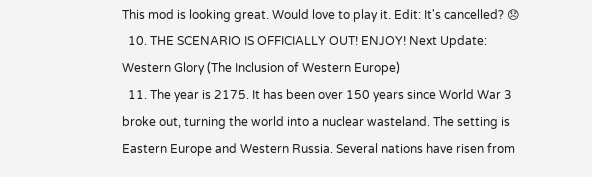This mod is looking great. Would love to play it. Edit: It's cancelled? 😞
  10. THE SCENARIO IS OFFICIALLY OUT! ENJOY! Next Update: Western Glory (The Inclusion of Western Europe)
  11. The year is 2175. It has been over 150 years since World War 3 broke out, turning the world into a nuclear wasteland. The setting is Eastern Europe and Western Russia. Several nations have risen from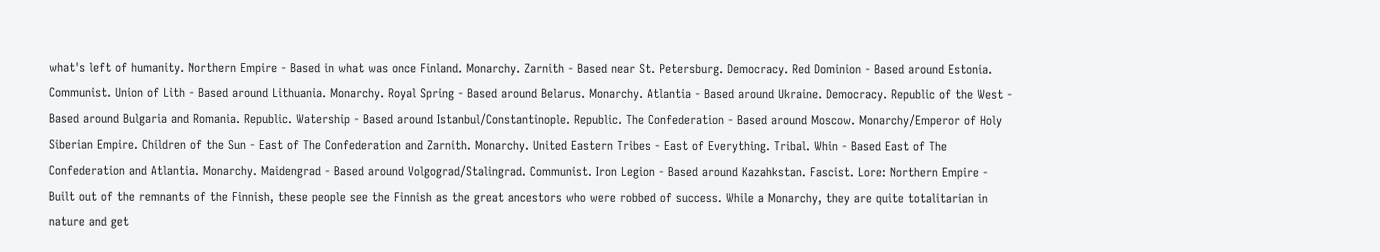what's left of humanity. Northern Empire - Based in what was once Finland. Monarchy. Zarnith - Based near St. Petersburg. Democracy. Red Dominion - Based around Estonia. Communist. Union of Lith - Based around Lithuania. Monarchy. Royal Spring - Based around Belarus. Monarchy. Atlantia - Based around Ukraine. Democracy. Republic of the West - Based around Bulgaria and Romania. Republic. Watership - Based around Istanbul/Constantinople. Republic. The Confederation - Based around Moscow. Monarchy/Emperor of Holy Siberian Empire. Children of the Sun - East of The Confederation and Zarnith. Monarchy. United Eastern Tribes - East of Everything. Tribal. Whin - Based East of The Confederation and Atlantia. Monarchy. Maidengrad - Based around Volgograd/Stalingrad. Communist. Iron Legion - Based around Kazahkstan. Fascist. Lore: Northern Empire - Built out of the remnants of the Finnish, these people see the Finnish as the great ancestors who were robbed of success. While a Monarchy, they are quite totalitarian in nature and get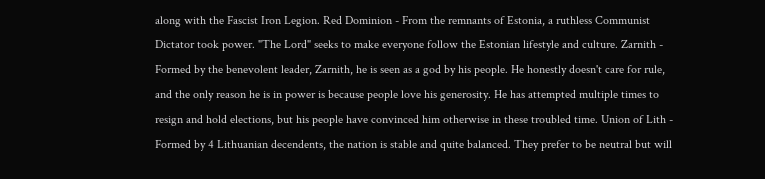along with the Fascist Iron Legion. Red Dominion - From the remnants of Estonia, a ruthless Communist Dictator took power. "The Lord" seeks to make everyone follow the Estonian lifestyle and culture. Zarnith - Formed by the benevolent leader, Zarnith, he is seen as a god by his people. He honestly doesn't care for rule, and the only reason he is in power is because people love his generosity. He has attempted multiple times to resign and hold elections, but his people have convinced him otherwise in these troubled time. Union of Lith - Formed by 4 Lithuanian decendents, the nation is stable and quite balanced. They prefer to be neutral but will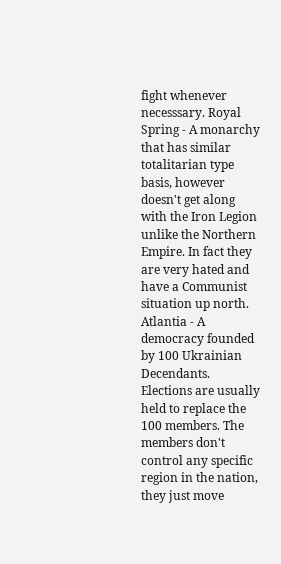fight whenever necesssary. Royal Spring - A monarchy that has similar totalitarian type basis, however doesn't get along with the Iron Legion unlike the Northern Empire. In fact they are very hated and have a Communist situation up north. Atlantia - A democracy founded by 100 Ukrainian Decendants. Elections are usually held to replace the 100 members. The members don't control any specific region in the nation, they just move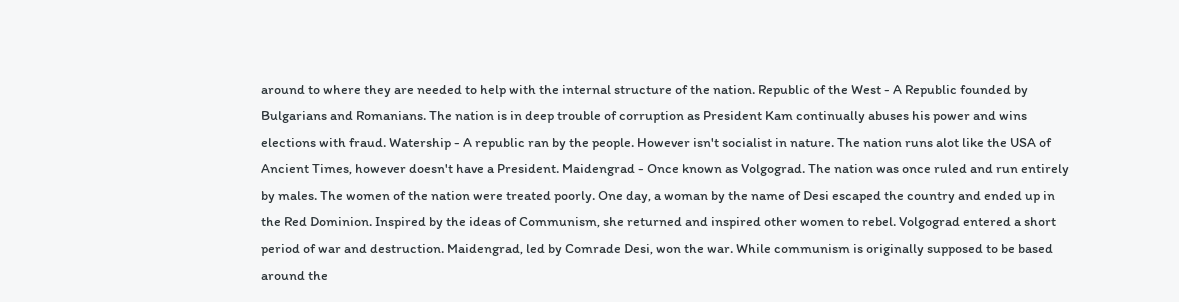around to where they are needed to help with the internal structure of the nation. Republic of the West - A Republic founded by Bulgarians and Romanians. The nation is in deep trouble of corruption as President Kam continually abuses his power and wins elections with fraud. Watership - A republic ran by the people. However isn't socialist in nature. The nation runs alot like the USA of Ancient Times, however doesn't have a President. Maidengrad - Once known as Volgograd. The nation was once ruled and run entirely by males. The women of the nation were treated poorly. One day, a woman by the name of Desi escaped the country and ended up in the Red Dominion. Inspired by the ideas of Communism, she returned and inspired other women to rebel. Volgograd entered a short period of war and destruction. Maidengrad, led by Comrade Desi, won the war. While communism is originally supposed to be based around the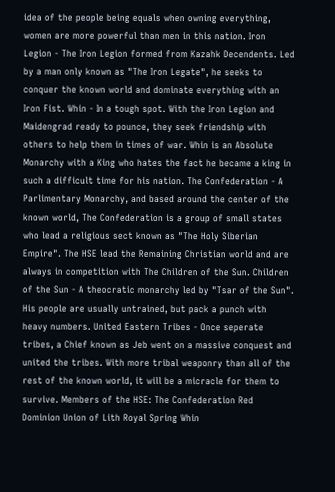idea of the people being equals when owning everything, women are more powerful than men in this nation. Iron Legion - The Iron Legion formed from Kazahk Decendents. Led by a man only known as "The Iron Legate", he seeks to conquer the known world and dominate everything with an Iron Fist. Whin - In a tough spot. With the Iron Legion and Maidengrad ready to pounce, they seek friendship with others to help them in times of war. Whin is an Absolute Monarchy with a King who hates the fact he became a king in such a difficult time for his nation. The Confederation - A Parlimentary Monarchy, and based around the center of the known world, The Confederation is a group of small states who lead a religious sect known as "The Holy Siberian Empire". The HSE lead the Remaining Christian world and are always in competition with The Children of the Sun. Children of the Sun - A theocratic monarchy led by "Tsar of the Sun". His people are usually untrained, but pack a punch with heavy numbers. United Eastern Tribes - Once seperate tribes, a Chief known as Jeb went on a massive conquest and united the tribes. With more tribal weaponry than all of the rest of the known world, it will be a micracle for them to survive. Members of the HSE: The Confederation Red Dominion Union of Lith Royal Spring Whin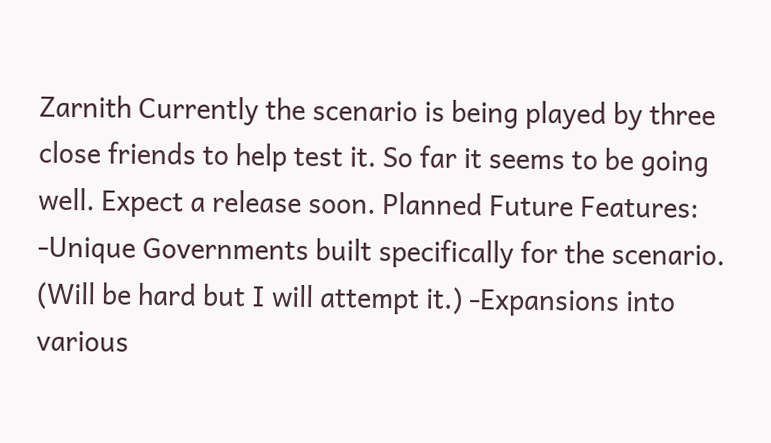Zarnith Currently the scenario is being played by three close friends to help test it. So far it seems to be going well. Expect a release soon. Planned Future Features: -Unique Governments built specifically for the scenario. (Will be hard but I will attempt it.) -Expansions into various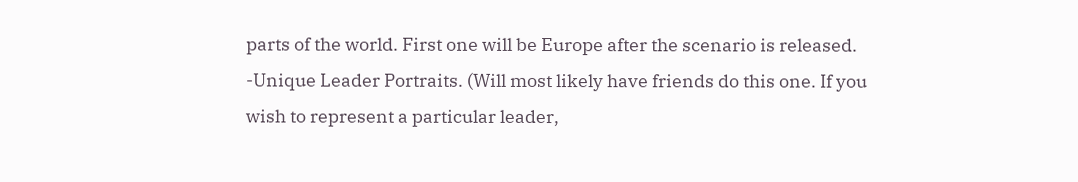parts of the world. First one will be Europe after the scenario is released. -Unique Leader Portraits. (Will most likely have friends do this one. If you wish to represent a particular leader,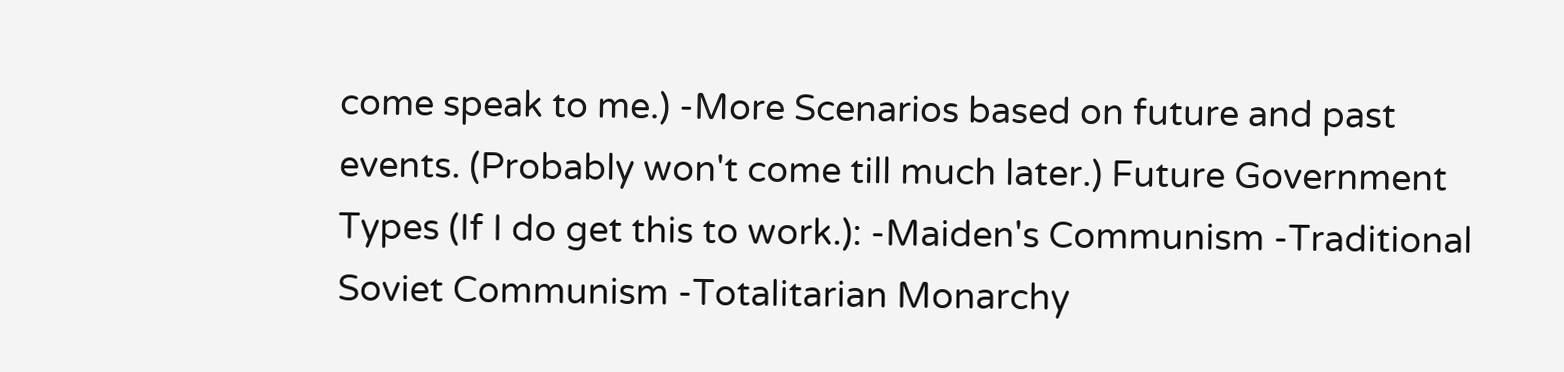come speak to me.) -More Scenarios based on future and past events. (Probably won't come till much later.) Future Government Types (If I do get this to work.): -Maiden's Communism -Traditional Soviet Communism -Totalitarian Monarchy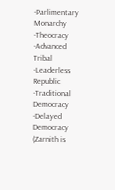-Parlimentary Monarchy -Theocracy -Advanced Tribal -Leaderless Republic -Traditional Democracy -Delayed Democracy (Zarnith is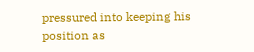pressured into keeping his position as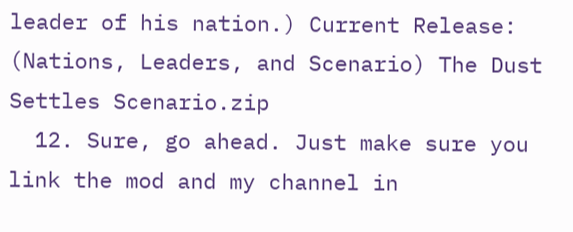leader of his nation.) Current Release: (Nations, Leaders, and Scenario) The Dust Settles Scenario.zip
  12. Sure, go ahead. Just make sure you link the mod and my channel in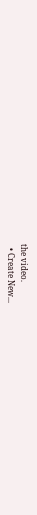the video.
  • Create New...